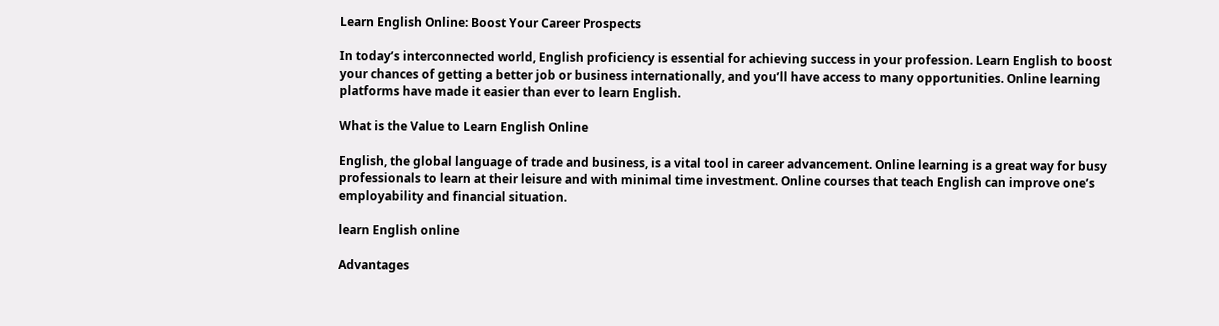Learn English Online: Boost Your Career Prospects

In today’s interconnected world, English proficiency is essential for achieving success in your profession. Learn English to boost your chances of getting a better job or business internationally, and you’ll have access to many opportunities. Online learning platforms have made it easier than ever to learn English.

What is the Value to Learn English Online

English, the global language of trade and business, is a vital tool in career advancement. Online learning is a great way for busy professionals to learn at their leisure and with minimal time investment. Online courses that teach English can improve one’s employability and financial situation.

learn English online

Advantages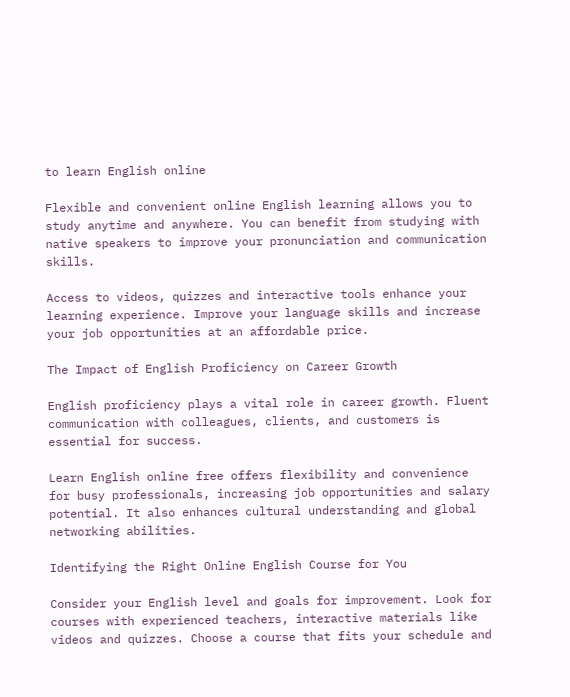to learn English online

Flexible and convenient online English learning allows you to study anytime and anywhere. You can benefit from studying with native speakers to improve your pronunciation and communication skills.

Access to videos, quizzes and interactive tools enhance your learning experience. Improve your language skills and increase your job opportunities at an affordable price.

The Impact of English Proficiency on Career Growth

English proficiency plays a vital role in career growth. Fluent communication with colleagues, clients, and customers is essential for success.

Learn English online free offers flexibility and convenience for busy professionals, increasing job opportunities and salary potential. It also enhances cultural understanding and global networking abilities.

Identifying the Right Online English Course for You

Consider your English level and goals for improvement. Look for courses with experienced teachers, interactive materials like videos and quizzes. Choose a course that fits your schedule and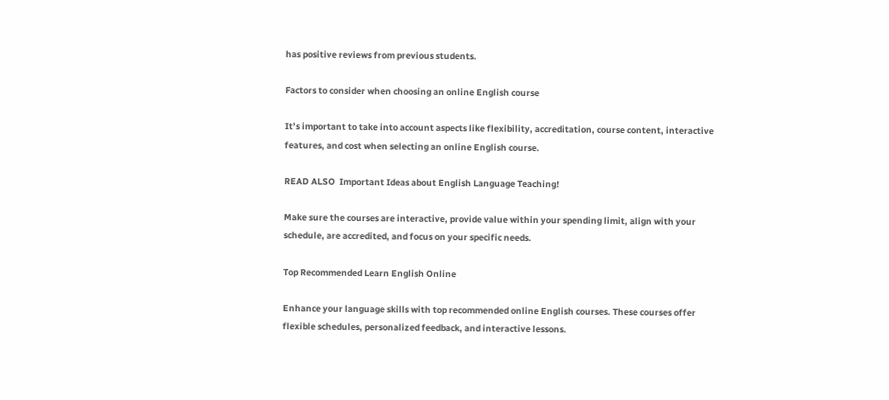has positive reviews from previous students.

Factors to consider when choosing an online English course

It’s important to take into account aspects like flexibility, accreditation, course content, interactive features, and cost when selecting an online English course.

READ ALSO  Important Ideas about English Language Teaching!

Make sure the courses are interactive, provide value within your spending limit, align with your schedule, are accredited, and focus on your specific needs.

Top Recommended Learn English Online

Enhance your language skills with top recommended online English courses. These courses offer flexible schedules, personalized feedback, and interactive lessons.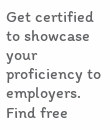Get certified to showcase your proficiency to employers. Find free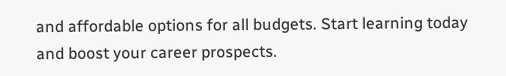and affordable options for all budgets. Start learning today and boost your career prospects.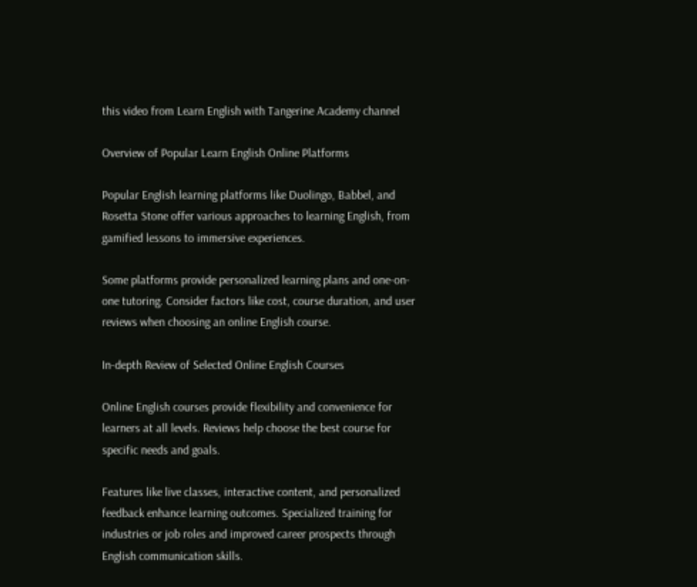this video from Learn English with Tangerine Academy channel

Overview of Popular Learn English Online Platforms

Popular English learning platforms like Duolingo, Babbel, and Rosetta Stone offer various approaches to learning English, from gamified lessons to immersive experiences.

Some platforms provide personalized learning plans and one-on-one tutoring. Consider factors like cost, course duration, and user reviews when choosing an online English course.

In-depth Review of Selected Online English Courses

Online English courses provide flexibility and convenience for learners at all levels. Reviews help choose the best course for specific needs and goals.

Features like live classes, interactive content, and personalized feedback enhance learning outcomes. Specialized training for industries or job roles and improved career prospects through English communication skills.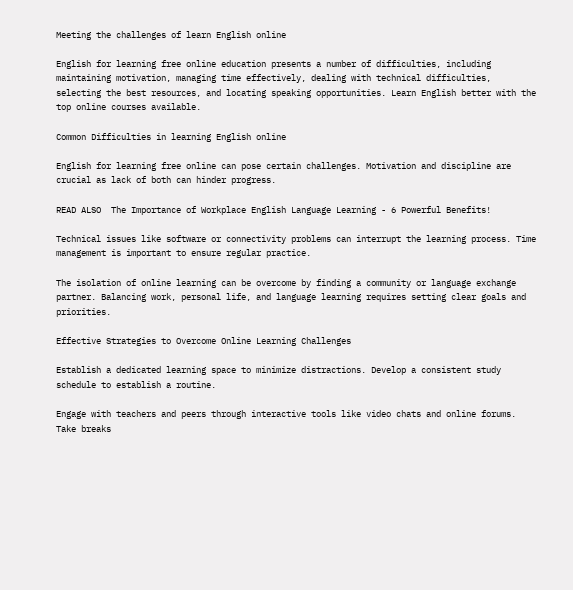Meeting the challenges of learn English online

English for learning free online education presents a number of difficulties, including maintaining motivation, managing time effectively, dealing with technical difficulties, selecting the best resources, and locating speaking opportunities. Learn English better with the top online courses available.

Common Difficulties in learning English online

English for learning free online can pose certain challenges. Motivation and discipline are crucial as lack of both can hinder progress.

READ ALSO  The Importance of Workplace English Language Learning - 6 Powerful Benefits!

Technical issues like software or connectivity problems can interrupt the learning process. Time management is important to ensure regular practice.

The isolation of online learning can be overcome by finding a community or language exchange partner. Balancing work, personal life, and language learning requires setting clear goals and priorities.

Effective Strategies to Overcome Online Learning Challenges

Establish a dedicated learning space to minimize distractions. Develop a consistent study schedule to establish a routine.

Engage with teachers and peers through interactive tools like video chats and online forums. Take breaks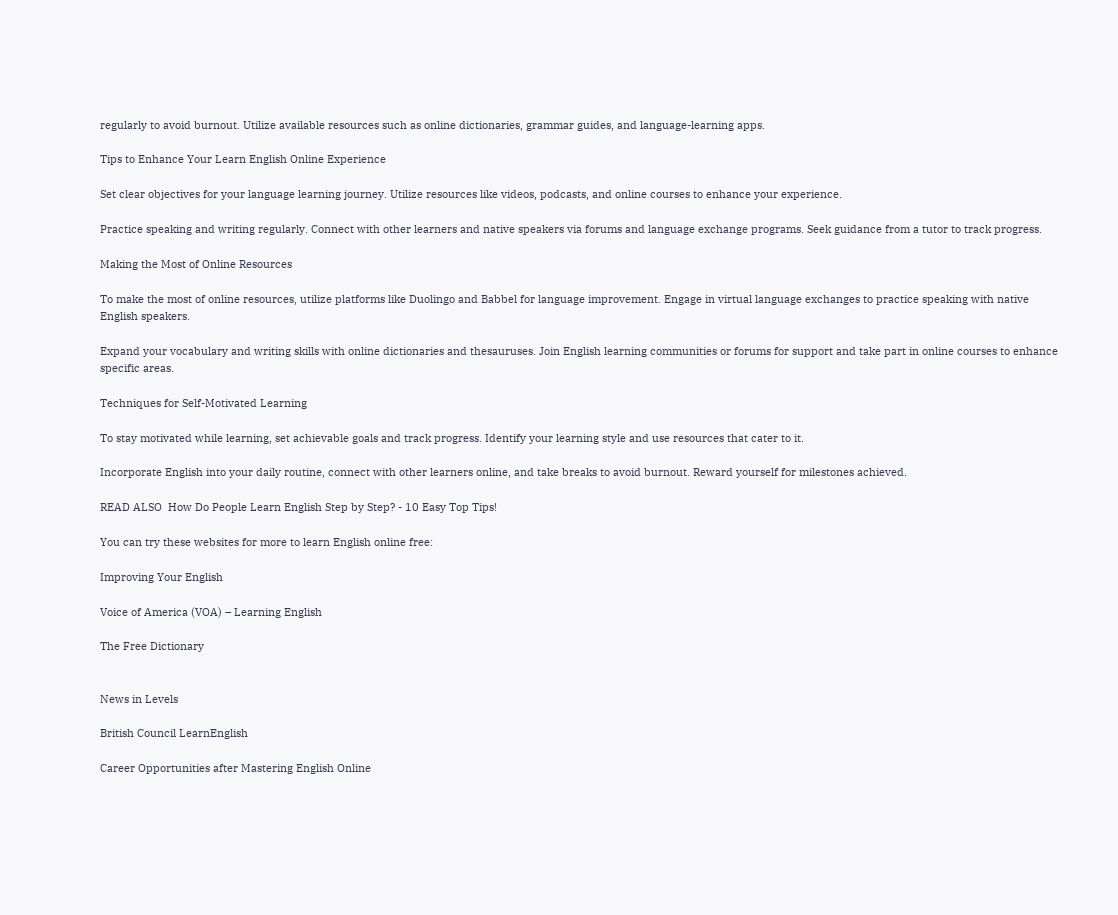regularly to avoid burnout. Utilize available resources such as online dictionaries, grammar guides, and language-learning apps.

Tips to Enhance Your Learn English Online Experience

Set clear objectives for your language learning journey. Utilize resources like videos, podcasts, and online courses to enhance your experience.

Practice speaking and writing regularly. Connect with other learners and native speakers via forums and language exchange programs. Seek guidance from a tutor to track progress.

Making the Most of Online Resources

To make the most of online resources, utilize platforms like Duolingo and Babbel for language improvement. Engage in virtual language exchanges to practice speaking with native English speakers.

Expand your vocabulary and writing skills with online dictionaries and thesauruses. Join English learning communities or forums for support and take part in online courses to enhance specific areas.

Techniques for Self-Motivated Learning

To stay motivated while learning, set achievable goals and track progress. Identify your learning style and use resources that cater to it.

Incorporate English into your daily routine, connect with other learners online, and take breaks to avoid burnout. Reward yourself for milestones achieved.

READ ALSO  How Do People Learn English Step by Step? - 10 Easy Top Tips!

You can try these websites for more to learn English online free:

Improving Your English

Voice of America (VOA) – Learning English

The Free Dictionary


News in Levels

British Council LearnEnglish

Career Opportunities after Mastering English Online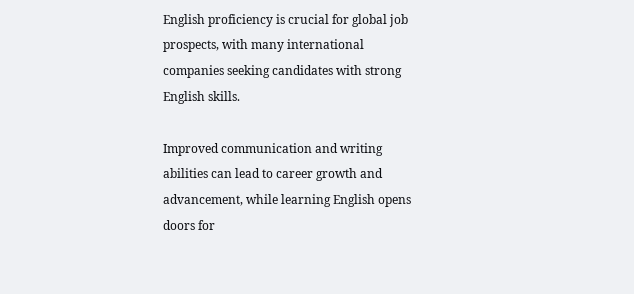English proficiency is crucial for global job prospects, with many international companies seeking candidates with strong English skills.

Improved communication and writing abilities can lead to career growth and advancement, while learning English opens doors for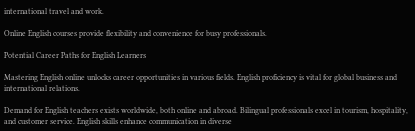international travel and work.

Online English courses provide flexibility and convenience for busy professionals.

Potential Career Paths for English Learners

Mastering English online unlocks career opportunities in various fields. English proficiency is vital for global business and international relations.

Demand for English teachers exists worldwide, both online and abroad. Bilingual professionals excel in tourism, hospitality, and customer service. English skills enhance communication in diverse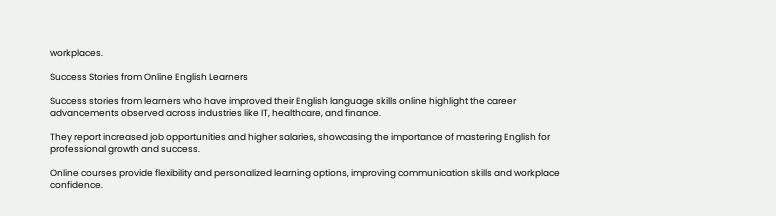workplaces.

Success Stories from Online English Learners

Success stories from learners who have improved their English language skills online highlight the career advancements observed across industries like IT, healthcare, and finance.

They report increased job opportunities and higher salaries, showcasing the importance of mastering English for professional growth and success.

Online courses provide flexibility and personalized learning options, improving communication skills and workplace confidence.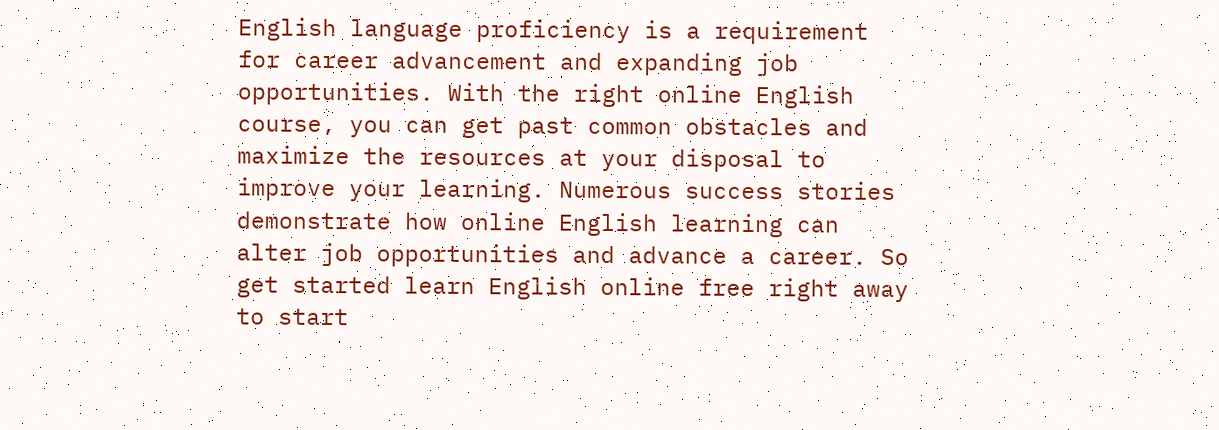English language proficiency is a requirement for career advancement and expanding job opportunities. With the right online English course, you can get past common obstacles and maximize the resources at your disposal to improve your learning. Numerous success stories demonstrate how online English learning can alter job opportunities and advance a career. So get started learn English online free right away to start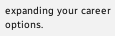expanding your career options.